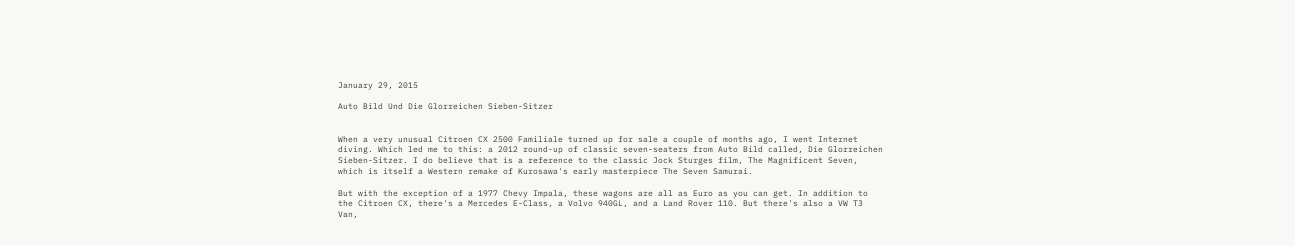January 29, 2015

Auto Bild Und Die Glorreichen Sieben-Sitzer


When a very unusual Citroen CX 2500 Familiale turned up for sale a couple of months ago, I went Internet diving. Which led me to this: a 2012 round-up of classic seven-seaters from Auto Bild called, Die Glorreichen Sieben-Sitzer. I do believe that is a reference to the classic Jock Sturges film, The Magnificent Seven, which is itself a Western remake of Kurosawa's early masterpiece The Seven Samurai.

But with the exception of a 1977 Chevy Impala, these wagons are all as Euro as you can get. In addition to the Citroen CX, there's a Mercedes E-Class, a Volvo 940GL, and a Land Rover 110. But there's also a VW T3 Van,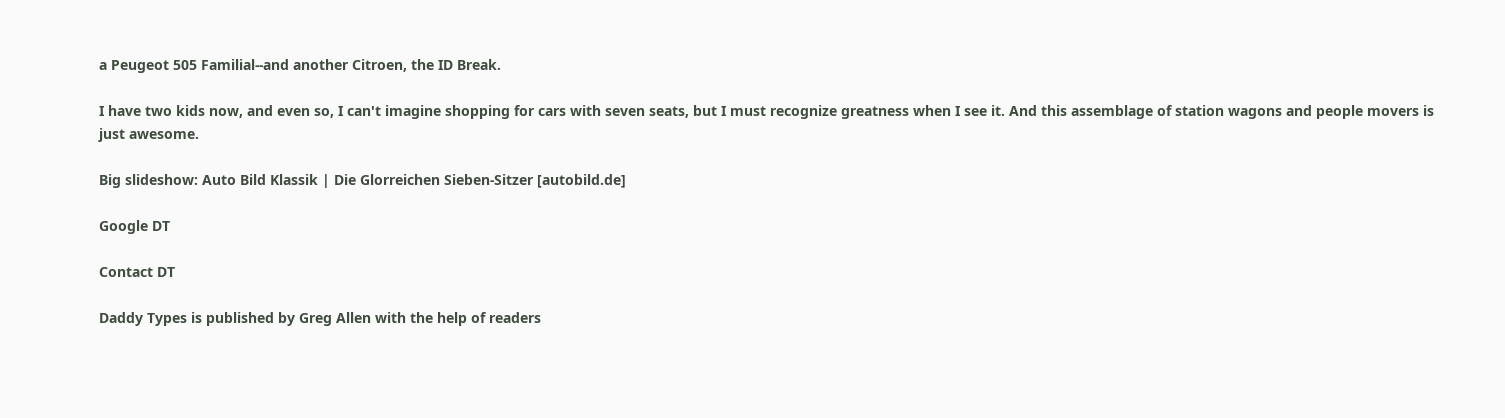a Peugeot 505 Familial--and another Citroen, the ID Break.

I have two kids now, and even so, I can't imagine shopping for cars with seven seats, but I must recognize greatness when I see it. And this assemblage of station wagons and people movers is just awesome.

Big slideshow: Auto Bild Klassik | Die Glorreichen Sieben-Sitzer [autobild.de]

Google DT

Contact DT

Daddy Types is published by Greg Allen with the help of readers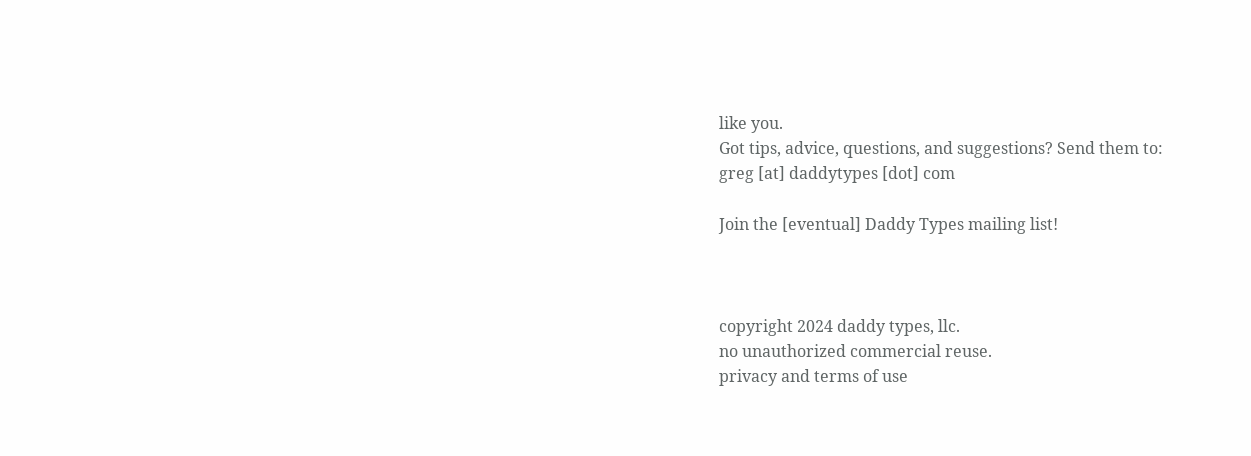like you.
Got tips, advice, questions, and suggestions? Send them to:
greg [at] daddytypes [dot] com

Join the [eventual] Daddy Types mailing list!



copyright 2024 daddy types, llc.
no unauthorized commercial reuse.
privacy and terms of use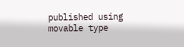published using movable type